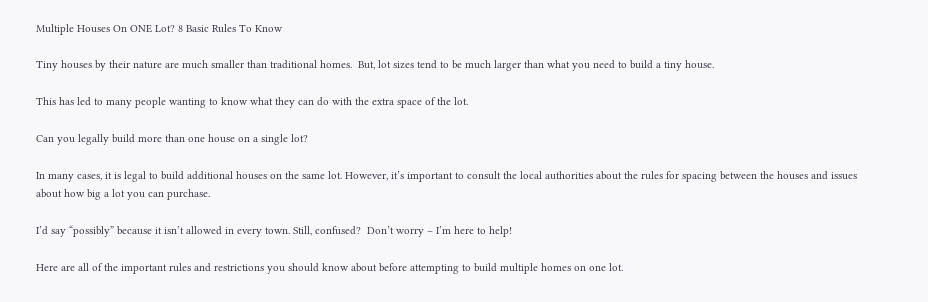Multiple Houses On ONE Lot? 8 Basic Rules To Know

Tiny houses by their nature are much smaller than traditional homes.  But, lot sizes tend to be much larger than what you need to build a tiny house.

This has led to many people wanting to know what they can do with the extra space of the lot.

Can you legally build more than one house on a single lot?

In many cases, it is legal to build additional houses on the same lot. However, it’s important to consult the local authorities about the rules for spacing between the houses and issues about how big a lot you can purchase.

I’d say “possibly” because it isn’t allowed in every town. Still, confused?  Don’t worry – I’m here to help!

Here are all of the important rules and restrictions you should know about before attempting to build multiple homes on one lot.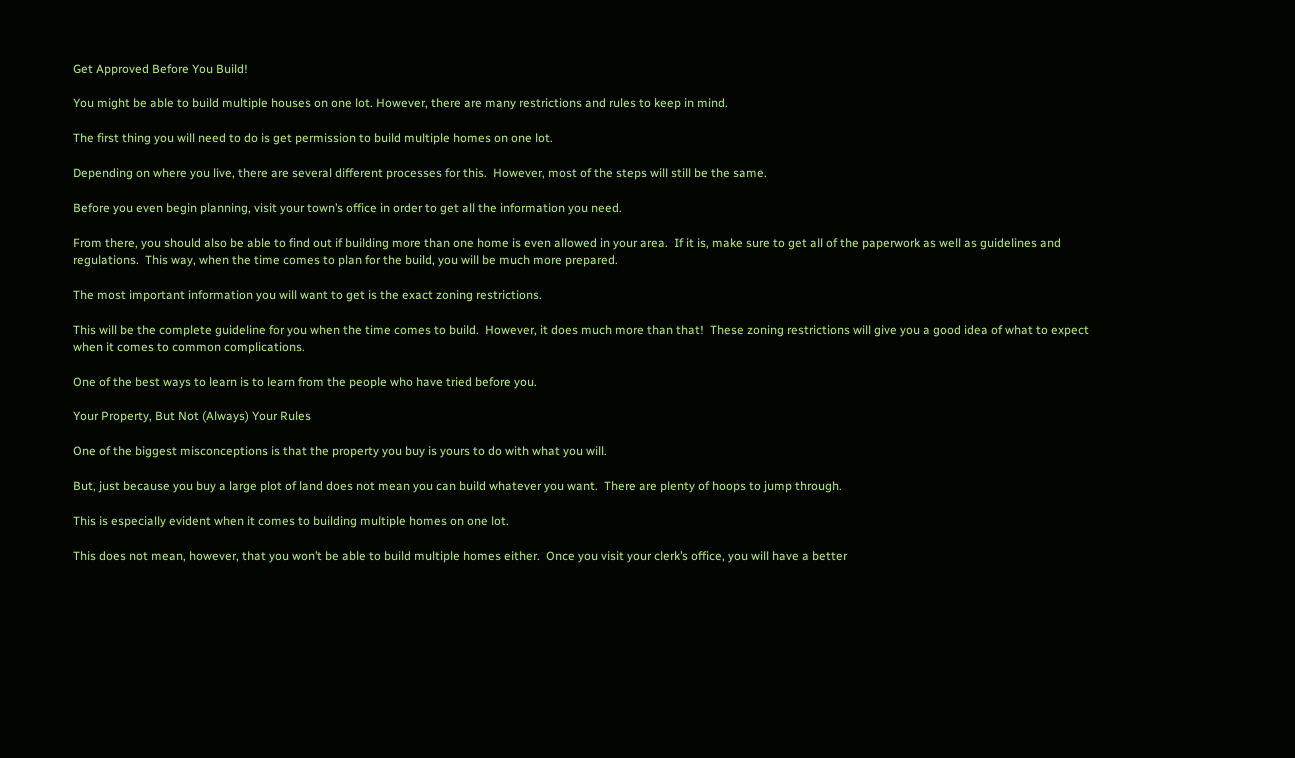Get Approved Before You Build!

You might be able to build multiple houses on one lot. However, there are many restrictions and rules to keep in mind.

The first thing you will need to do is get permission to build multiple homes on one lot.

Depending on where you live, there are several different processes for this.  However, most of the steps will still be the same.

Before you even begin planning, visit your town’s office in order to get all the information you need.

From there, you should also be able to find out if building more than one home is even allowed in your area.  If it is, make sure to get all of the paperwork as well as guidelines and regulations.  This way, when the time comes to plan for the build, you will be much more prepared.

The most important information you will want to get is the exact zoning restrictions.

This will be the complete guideline for you when the time comes to build.  However, it does much more than that!  These zoning restrictions will give you a good idea of what to expect when it comes to common complications.

One of the best ways to learn is to learn from the people who have tried before you.

Your Property, But Not (Always) Your Rules

One of the biggest misconceptions is that the property you buy is yours to do with what you will.

But, just because you buy a large plot of land does not mean you can build whatever you want.  There are plenty of hoops to jump through.

This is especially evident when it comes to building multiple homes on one lot.

This does not mean, however, that you won’t be able to build multiple homes either.  Once you visit your clerk’s office, you will have a better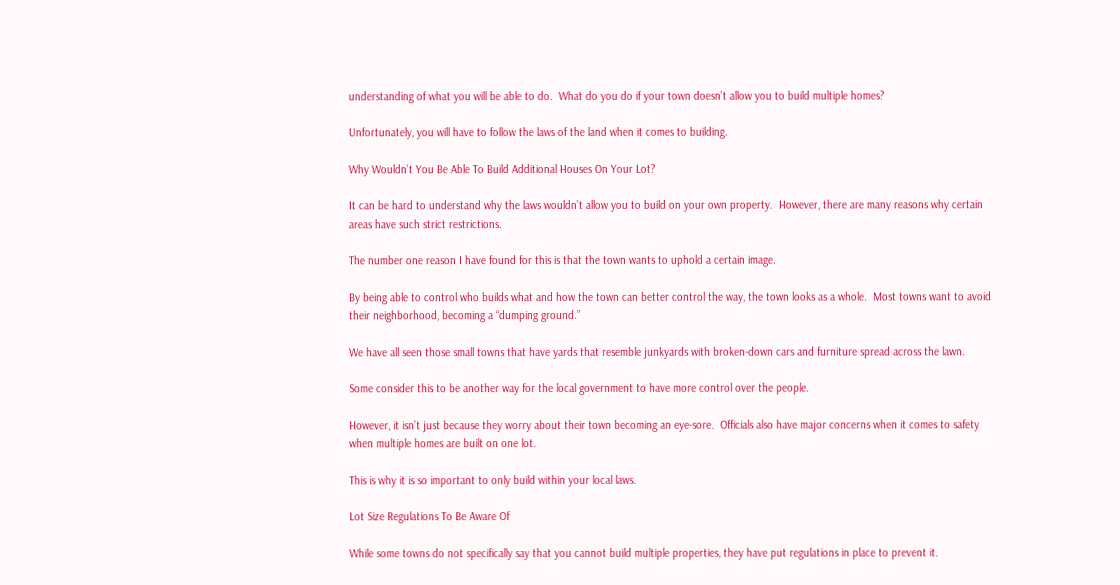understanding of what you will be able to do.  What do you do if your town doesn’t allow you to build multiple homes?

Unfortunately, you will have to follow the laws of the land when it comes to building.

Why Wouldn’t You Be Able To Build Additional Houses On Your Lot?

It can be hard to understand why the laws wouldn’t allow you to build on your own property.  However, there are many reasons why certain areas have such strict restrictions.

The number one reason I have found for this is that the town wants to uphold a certain image.

By being able to control who builds what and how the town can better control the way, the town looks as a whole.  Most towns want to avoid their neighborhood, becoming a “dumping ground.”

We have all seen those small towns that have yards that resemble junkyards with broken-down cars and furniture spread across the lawn.

Some consider this to be another way for the local government to have more control over the people.

However, it isn’t just because they worry about their town becoming an eye-sore.  Officials also have major concerns when it comes to safety when multiple homes are built on one lot.

This is why it is so important to only build within your local laws.

Lot Size Regulations To Be Aware Of

While some towns do not specifically say that you cannot build multiple properties, they have put regulations in place to prevent it.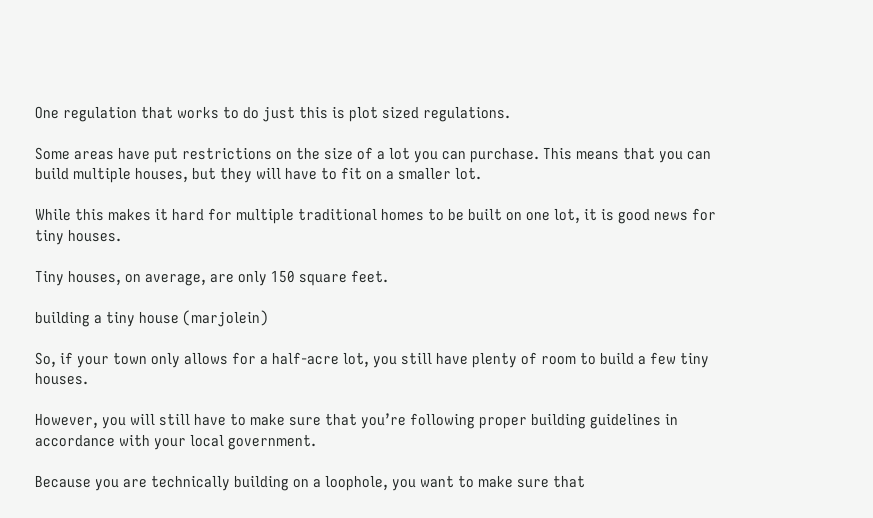One regulation that works to do just this is plot sized regulations.

Some areas have put restrictions on the size of a lot you can purchase. This means that you can build multiple houses, but they will have to fit on a smaller lot.

While this makes it hard for multiple traditional homes to be built on one lot, it is good news for tiny houses.

Tiny houses, on average, are only 150 square feet.

building a tiny house (marjolein)

So, if your town only allows for a half-acre lot, you still have plenty of room to build a few tiny houses.

However, you will still have to make sure that you’re following proper building guidelines in accordance with your local government.

Because you are technically building on a loophole, you want to make sure that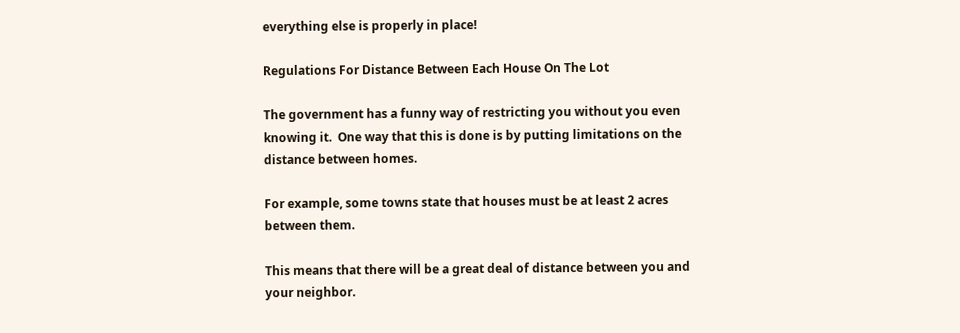everything else is properly in place!

Regulations For Distance Between Each House On The Lot

The government has a funny way of restricting you without you even knowing it.  One way that this is done is by putting limitations on the distance between homes.

For example, some towns state that houses must be at least 2 acres between them.

This means that there will be a great deal of distance between you and your neighbor.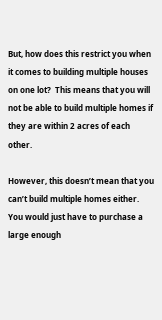But, how does this restrict you when it comes to building multiple houses on one lot?  This means that you will not be able to build multiple homes if they are within 2 acres of each other.

However, this doesn’t mean that you can’t build multiple homes either.  You would just have to purchase a large enough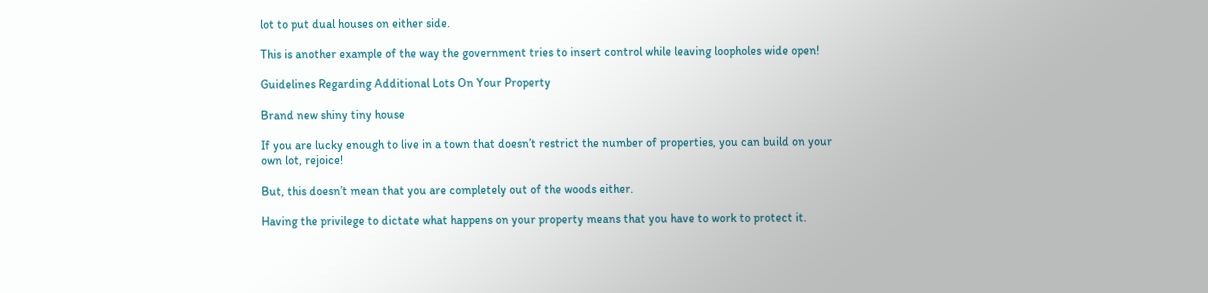lot to put dual houses on either side.

This is another example of the way the government tries to insert control while leaving loopholes wide open!

Guidelines Regarding Additional Lots On Your Property

Brand new shiny tiny house

If you are lucky enough to live in a town that doesn’t restrict the number of properties, you can build on your own lot, rejoice!

But, this doesn’t mean that you are completely out of the woods either.

Having the privilege to dictate what happens on your property means that you have to work to protect it.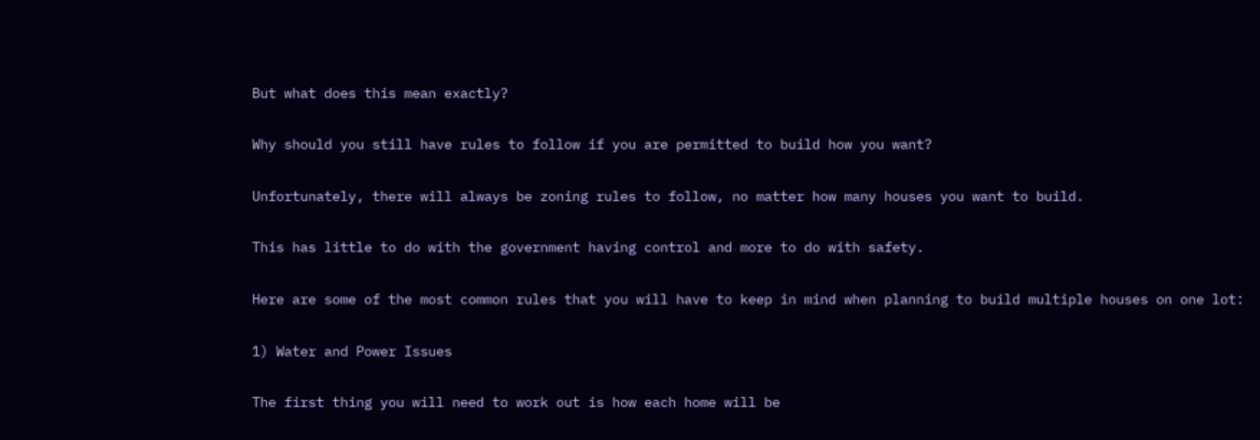But what does this mean exactly?

Why should you still have rules to follow if you are permitted to build how you want?

Unfortunately, there will always be zoning rules to follow, no matter how many houses you want to build.

This has little to do with the government having control and more to do with safety.

Here are some of the most common rules that you will have to keep in mind when planning to build multiple houses on one lot:

1) Water and Power Issues

The first thing you will need to work out is how each home will be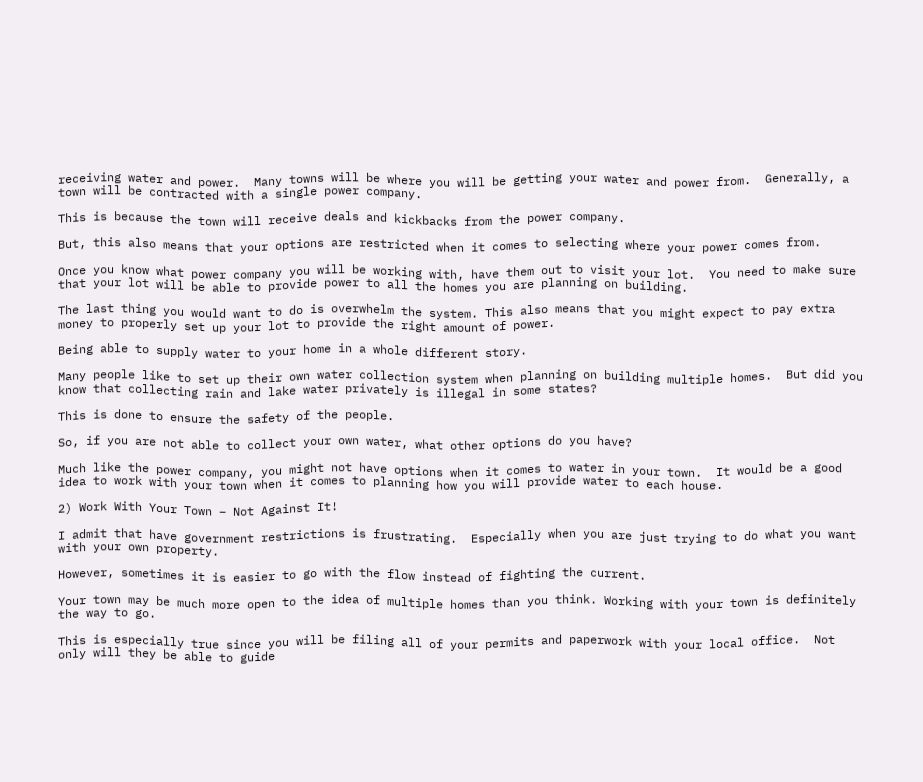receiving water and power.  Many towns will be where you will be getting your water and power from.  Generally, a town will be contracted with a single power company.

This is because the town will receive deals and kickbacks from the power company.

But, this also means that your options are restricted when it comes to selecting where your power comes from.

Once you know what power company you will be working with, have them out to visit your lot.  You need to make sure that your lot will be able to provide power to all the homes you are planning on building.

The last thing you would want to do is overwhelm the system. This also means that you might expect to pay extra money to properly set up your lot to provide the right amount of power.

Being able to supply water to your home in a whole different story.

Many people like to set up their own water collection system when planning on building multiple homes.  But did you know that collecting rain and lake water privately is illegal in some states?

This is done to ensure the safety of the people.

So, if you are not able to collect your own water, what other options do you have?

Much like the power company, you might not have options when it comes to water in your town.  It would be a good idea to work with your town when it comes to planning how you will provide water to each house.

2) Work With Your Town – Not Against It!

I admit that have government restrictions is frustrating.  Especially when you are just trying to do what you want with your own property.

However, sometimes it is easier to go with the flow instead of fighting the current.

Your town may be much more open to the idea of multiple homes than you think. Working with your town is definitely the way to go.

This is especially true since you will be filing all of your permits and paperwork with your local office.  Not only will they be able to guide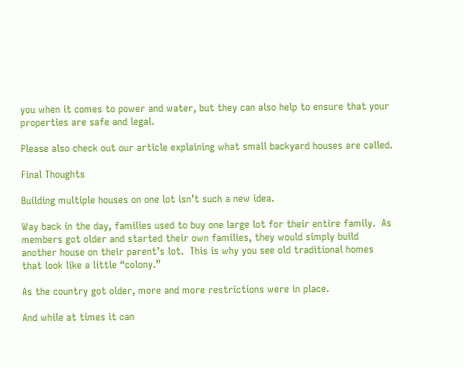you when it comes to power and water, but they can also help to ensure that your properties are safe and legal.

Please also check out our article explaining what small backyard houses are called.

Final Thoughts

Building multiple houses on one lot isn’t such a new idea.

Way back in the day, families used to buy one large lot for their entire family.  As members got older and started their own families, they would simply build another house on their parent’s lot.  This is why you see old traditional homes that look like a little “colony.”

As the country got older, more and more restrictions were in place.

And while at times it can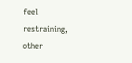feel restraining, other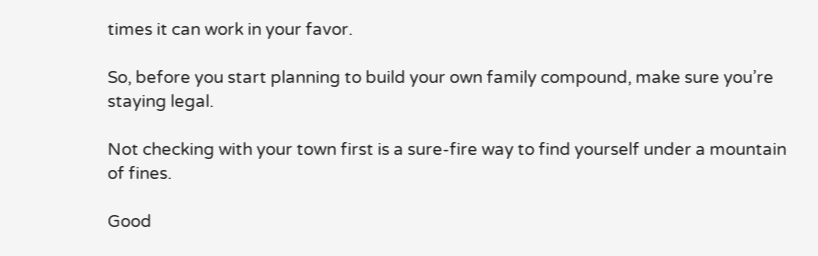times it can work in your favor.

So, before you start planning to build your own family compound, make sure you’re staying legal.

Not checking with your town first is a sure-fire way to find yourself under a mountain of fines.

Good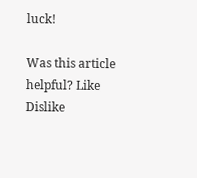luck!

Was this article helpful? Like Dislike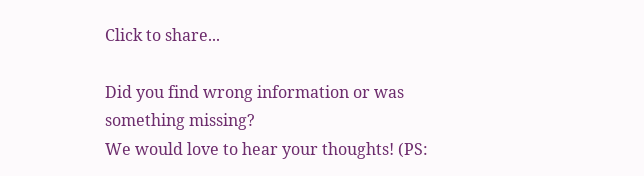Click to share...

Did you find wrong information or was something missing?
We would love to hear your thoughts! (PS: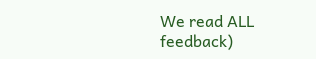We read ALL feedback)